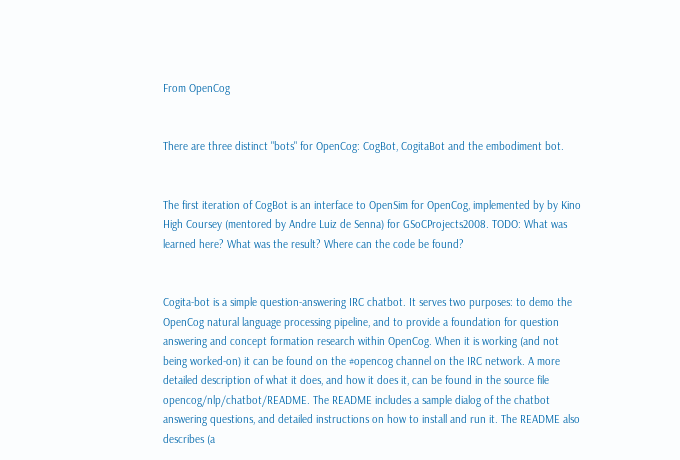From OpenCog


There are three distinct "bots" for OpenCog: CogBot, CogitaBot and the embodiment bot.


The first iteration of CogBot is an interface to OpenSim for OpenCog, implemented by by Kino High Coursey (mentored by Andre Luiz de Senna) for GSoCProjects2008. TODO: What was learned here? What was the result? Where can the code be found?


Cogita-bot is a simple question-answering IRC chatbot. It serves two purposes: to demo the OpenCog natural language processing pipeline, and to provide a foundation for question answering and concept formation research within OpenCog. When it is working (and not being worked-on) it can be found on the #opencog channel on the IRC network. A more detailed description of what it does, and how it does it, can be found in the source file opencog/nlp/chatbot/README. The README includes a sample dialog of the chatbot answering questions, and detailed instructions on how to install and run it. The README also describes (a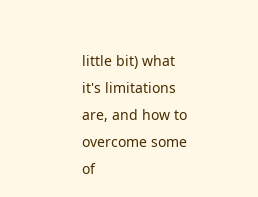little bit) what it's limitations are, and how to overcome some of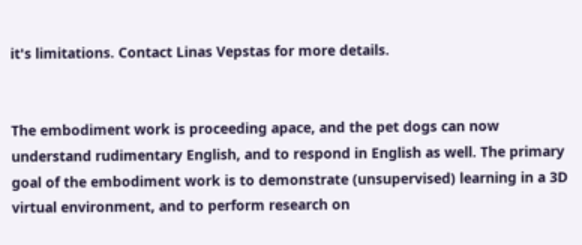it's limitations. Contact Linas Vepstas for more details.


The embodiment work is proceeding apace, and the pet dogs can now understand rudimentary English, and to respond in English as well. The primary goal of the embodiment work is to demonstrate (unsupervised) learning in a 3D virtual environment, and to perform research on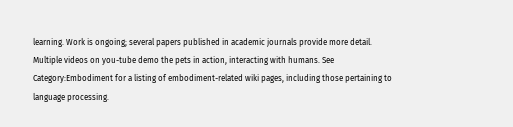learning. Work is ongoing; several papers published in academic journals provide more detail. Multiple videos on you-tube demo the pets in action, interacting with humans. See Category:Embodiment for a listing of embodiment-related wiki pages, including those pertaining to language processing.